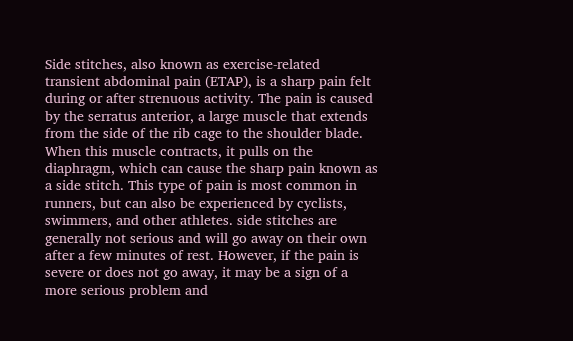Side stitches, also known as exercise-related transient abdominal pain (ETAP), is a sharp pain felt during or after strenuous activity. The pain is caused by the serratus anterior, a large muscle that extends from the side of the rib cage to the shoulder blade. When this muscle contracts, it pulls on the diaphragm, which can cause the sharp pain known as a side stitch. This type of pain is most common in runners, but can also be experienced by cyclists, swimmers, and other athletes. side stitches are generally not serious and will go away on their own after a few minutes of rest. However, if the pain is severe or does not go away, it may be a sign of a more serious problem and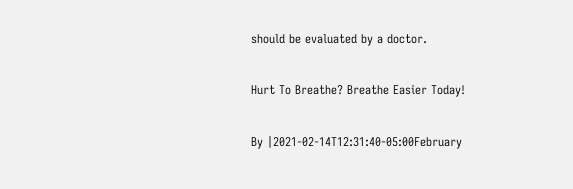should be evaluated by a doctor.

Hurt To Breathe? Breathe Easier Today!

By |2021-02-14T12:31:40-05:00February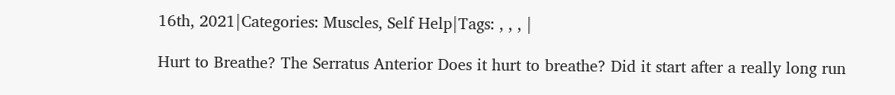16th, 2021|Categories: Muscles, Self Help|Tags: , , , |

Hurt to Breathe? The Serratus Anterior Does it hurt to breathe? Did it start after a really long run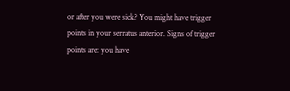or after you were sick? You might have trigger points in your serratus anterior. Signs of trigger points are: you have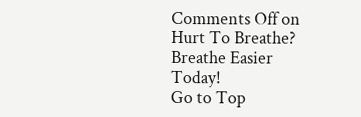Comments Off on Hurt To Breathe? Breathe Easier Today!
Go to Top